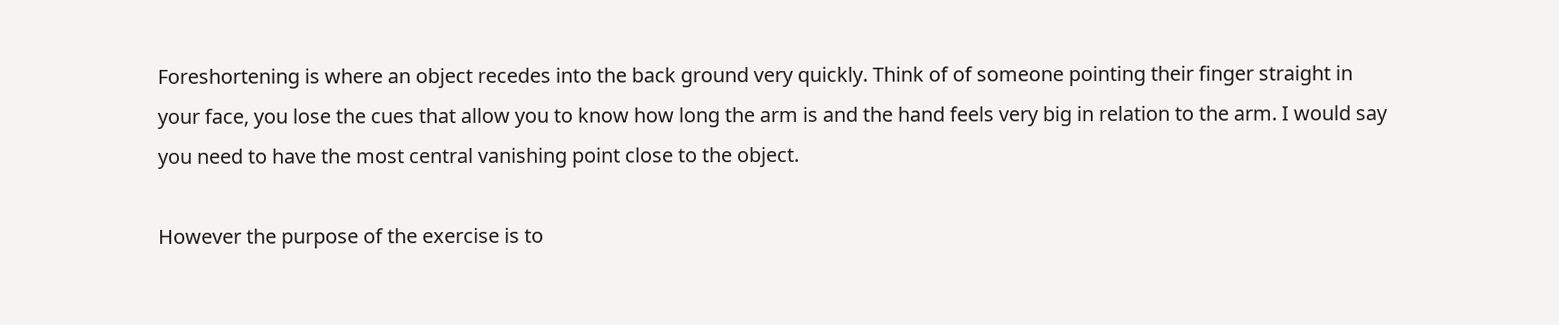Foreshortening is where an object recedes into the back ground very quickly. Think of of someone pointing their finger straight in your face, you lose the cues that allow you to know how long the arm is and the hand feels very big in relation to the arm. I would say you need to have the most central vanishing point close to the object.

However the purpose of the exercise is to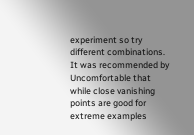experiment so try different combinations. It was recommended by Uncomfortable that while close vanishing points are good for extreme examples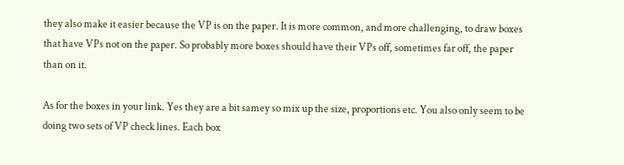they also make it easier because the VP is on the paper. It is more common, and more challenging, to draw boxes that have VPs not on the paper. So probably more boxes should have their VPs off, sometimes far off, the paper than on it.

As for the boxes in your link. Yes they are a bit samey so mix up the size, proportions etc. You also only seem to be doing two sets of VP check lines. Each box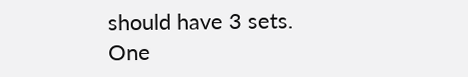should have 3 sets. One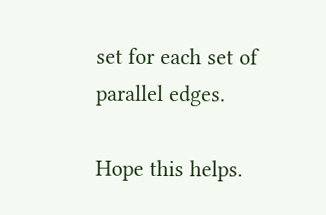set for each set of parallel edges.

Hope this helps.